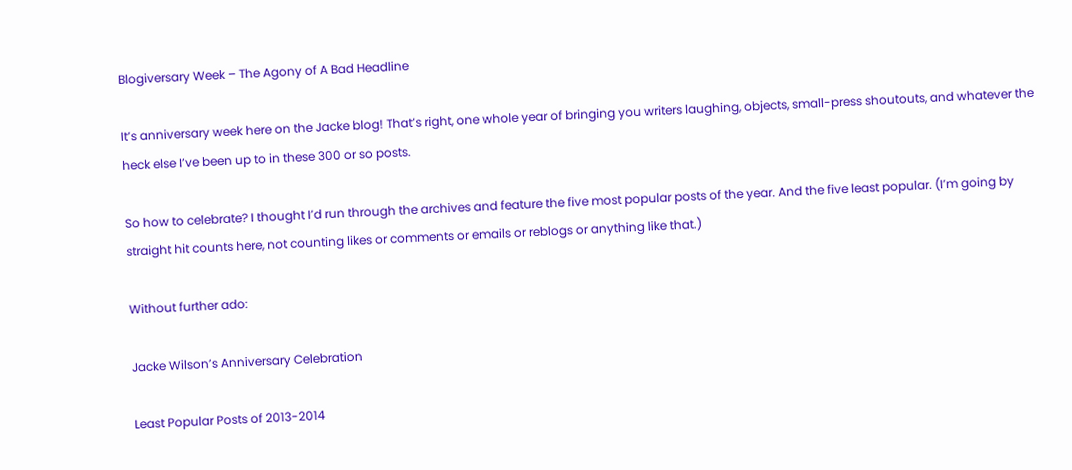Blogiversary Week – The Agony of A Bad Headline

It’s anniversary week here on the Jacke blog! That’s right, one whole year of bringing you writers laughing, objects, small-press shoutouts, and whatever the heck else I’ve been up to in these 300 or so posts.

So how to celebrate? I thought I’d run through the archives and feature the five most popular posts of the year. And the five least popular. (I’m going by straight hit counts here, not counting likes or comments or emails or reblogs or anything like that.)

Without further ado:

Jacke Wilson’s Anniversary Celebration

Least Popular Posts of 2013-2014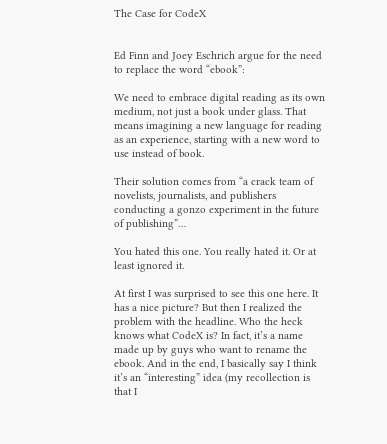The Case for CodeX


Ed Finn and Joey Eschrich argue for the need to replace the word “ebook”:

We need to embrace digital reading as its own medium, not just a book under glass. That means imagining a new language for reading as an experience, starting with a new word to use instead of book.

Their solution comes from “a crack team of novelists, journalists, and publishers conducting a gonzo experiment in the future of publishing”…

You hated this one. You really hated it. Or at least ignored it.

At first I was surprised to see this one here. It has a nice picture? But then I realized the problem with the headline. Who the heck knows what CodeX is? In fact, it’s a name made up by guys who want to rename the ebook. And in the end, I basically say I think it’s an “interesting” idea (my recollection is that I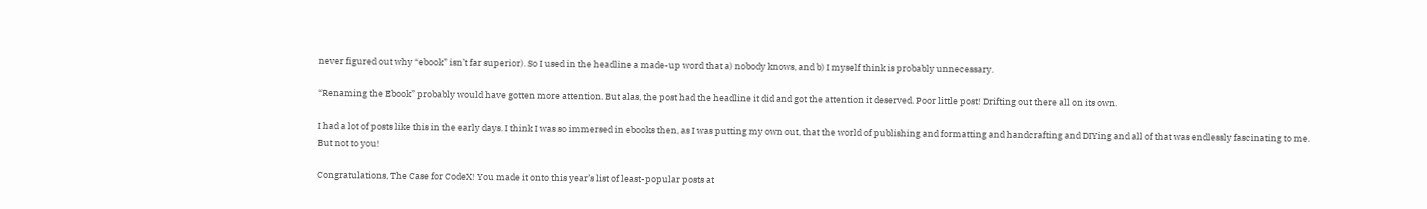never figured out why “ebook” isn’t far superior). So I used in the headline a made-up word that a) nobody knows, and b) I myself think is probably unnecessary.

“Renaming the Ebook” probably would have gotten more attention. But alas, the post had the headline it did and got the attention it deserved. Poor little post! Drifting out there all on its own.

I had a lot of posts like this in the early days. I think I was so immersed in ebooks then, as I was putting my own out, that the world of publishing and formatting and handcrafting and DIYing and all of that was endlessly fascinating to me. But not to you!

Congratulations, The Case for CodeX! You made it onto this year’s list of least-popular posts at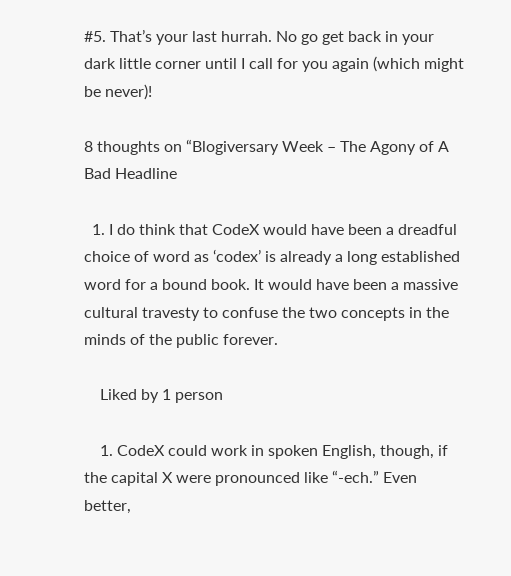#5. That’s your last hurrah. No go get back in your dark little corner until I call for you again (which might be never)!

8 thoughts on “Blogiversary Week – The Agony of A Bad Headline

  1. I do think that CodeX would have been a dreadful choice of word as ‘codex’ is already a long established word for a bound book. It would have been a massive cultural travesty to confuse the two concepts in the minds of the public forever.

    Liked by 1 person

    1. CodeX could work in spoken English, though, if the capital X were pronounced like “-ech.” Even better,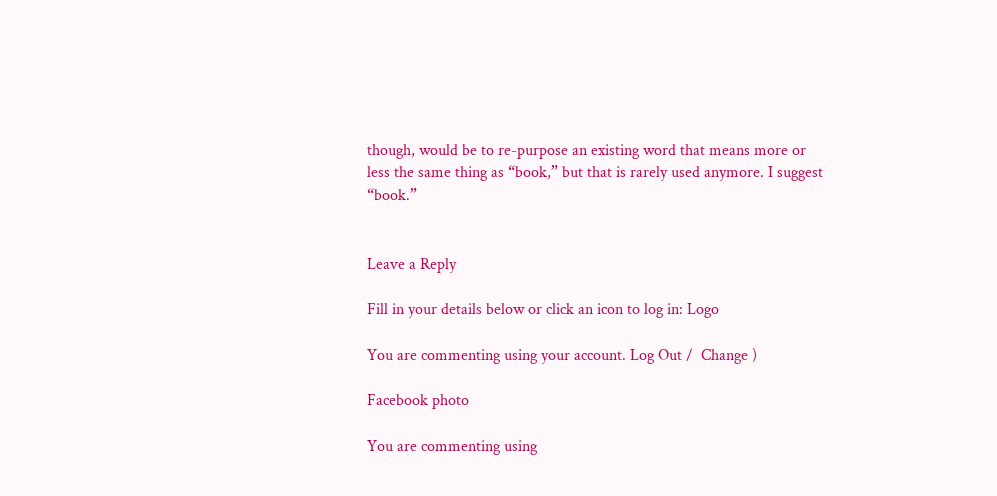though, would be to re-purpose an existing word that means more or less the same thing as “book,” but that is rarely used anymore. I suggest “book.”


Leave a Reply

Fill in your details below or click an icon to log in: Logo

You are commenting using your account. Log Out /  Change )

Facebook photo

You are commenting using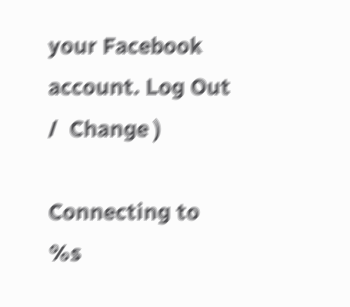your Facebook account. Log Out /  Change )

Connecting to %s